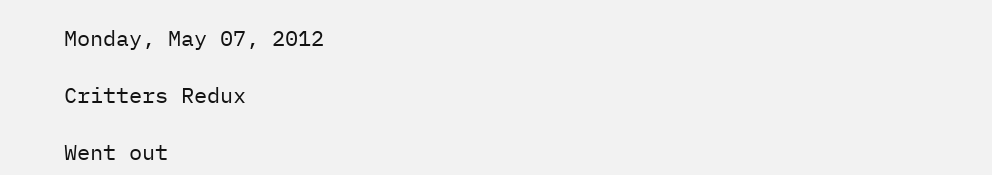Monday, May 07, 2012

Critters Redux

Went out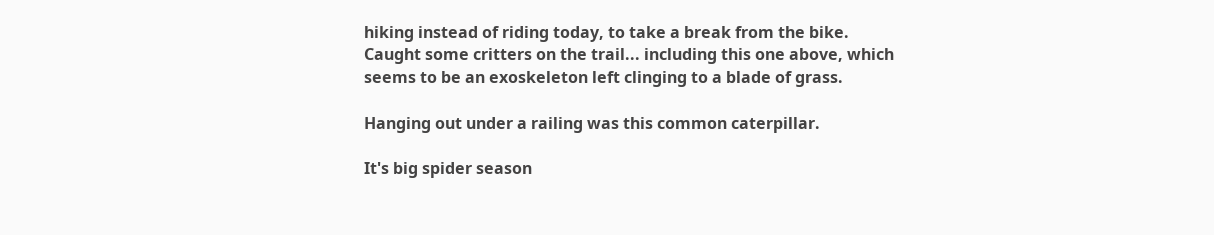hiking instead of riding today, to take a break from the bike. Caught some critters on the trail... including this one above, which seems to be an exoskeleton left clinging to a blade of grass.

Hanging out under a railing was this common caterpillar.

It's big spider season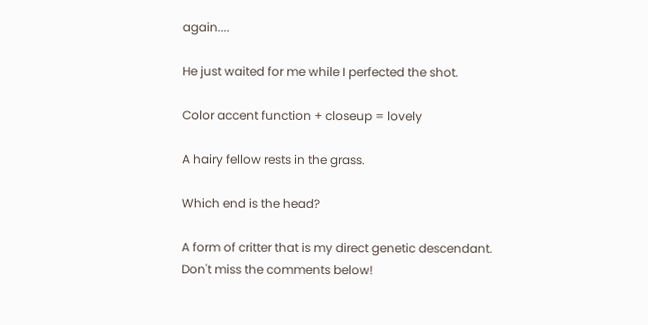again....

He just waited for me while I perfected the shot.

Color accent function + closeup = lovely

A hairy fellow rests in the grass.

Which end is the head?

A form of critter that is my direct genetic descendant.
Don't miss the comments below!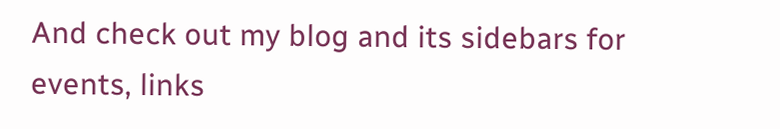And check out my blog and its sidebars for events, links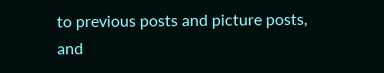to previous posts and picture posts, and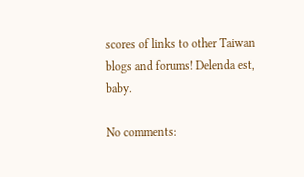scores of links to other Taiwan blogs and forums! Delenda est, baby.

No comments: